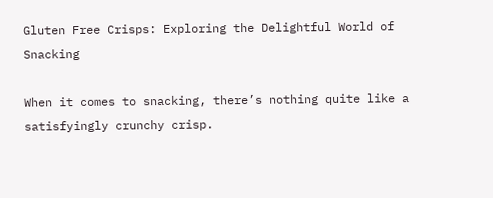Gluten Free Crisps: Exploring the Delightful World of Snacking

When it comes to snacking, there’s nothing quite like a satisfyingly crunchy crisp.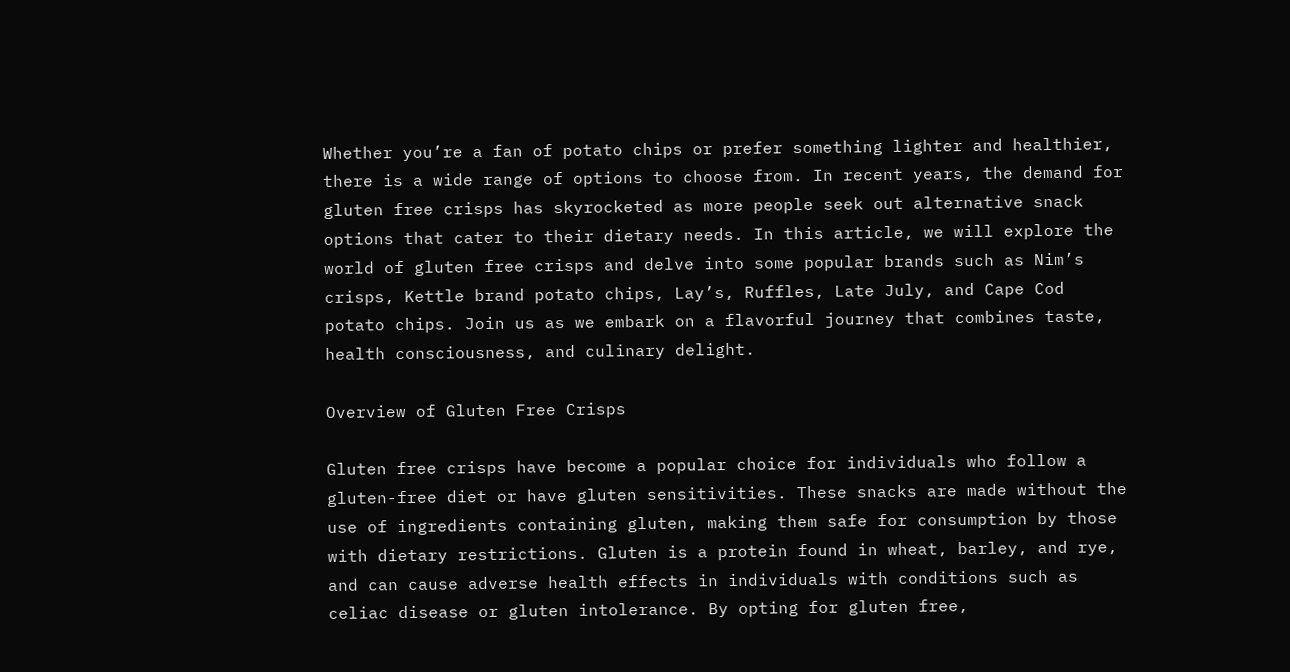Whether you’re a fan of potato chips or prefer something lighter and healthier, there is a wide range of options to choose from. In recent years, the demand for gluten free crisps has skyrocketed as more people seek out alternative snack options that cater to their dietary needs. In this article, we will explore the world of gluten free crisps and delve into some popular brands such as Nim’s crisps, Kettle brand potato chips, Lay’s, Ruffles, Late July, and Cape Cod potato chips. Join us as we embark on a flavorful journey that combines taste, health consciousness, and culinary delight.

Overview of Gluten Free Crisps

Gluten free crisps have become a popular choice for individuals who follow a gluten-free diet or have gluten sensitivities. These snacks are made without the use of ingredients containing gluten, making them safe for consumption by those with dietary restrictions. Gluten is a protein found in wheat, barley, and rye, and can cause adverse health effects in individuals with conditions such as celiac disease or gluten intolerance. By opting for gluten free,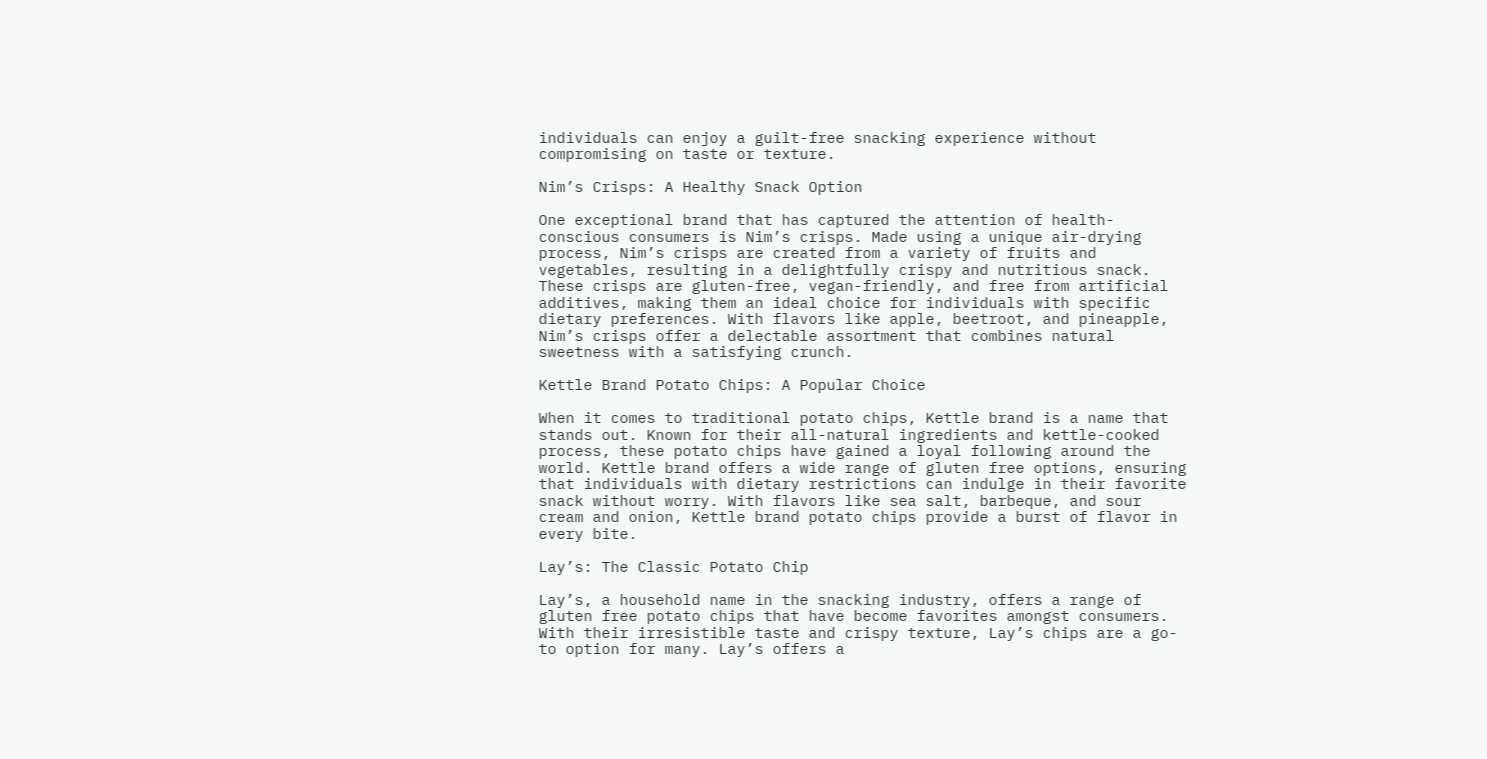individuals can enjoy a guilt-free snacking experience without compromising on taste or texture.

Nim’s Crisps: A Healthy Snack Option

One exceptional brand that has captured the attention of health-conscious consumers is Nim’s crisps. Made using a unique air-drying process, Nim’s crisps are created from a variety of fruits and vegetables, resulting in a delightfully crispy and nutritious snack. These crisps are gluten-free, vegan-friendly, and free from artificial additives, making them an ideal choice for individuals with specific dietary preferences. With flavors like apple, beetroot, and pineapple, Nim’s crisps offer a delectable assortment that combines natural sweetness with a satisfying crunch.

Kettle Brand Potato Chips: A Popular Choice

When it comes to traditional potato chips, Kettle brand is a name that stands out. Known for their all-natural ingredients and kettle-cooked process, these potato chips have gained a loyal following around the world. Kettle brand offers a wide range of gluten free options, ensuring that individuals with dietary restrictions can indulge in their favorite snack without worry. With flavors like sea salt, barbeque, and sour cream and onion, Kettle brand potato chips provide a burst of flavor in every bite.

Lay’s: The Classic Potato Chip

Lay’s, a household name in the snacking industry, offers a range of gluten free potato chips that have become favorites amongst consumers. With their irresistible taste and crispy texture, Lay’s chips are a go-to option for many. Lay’s offers a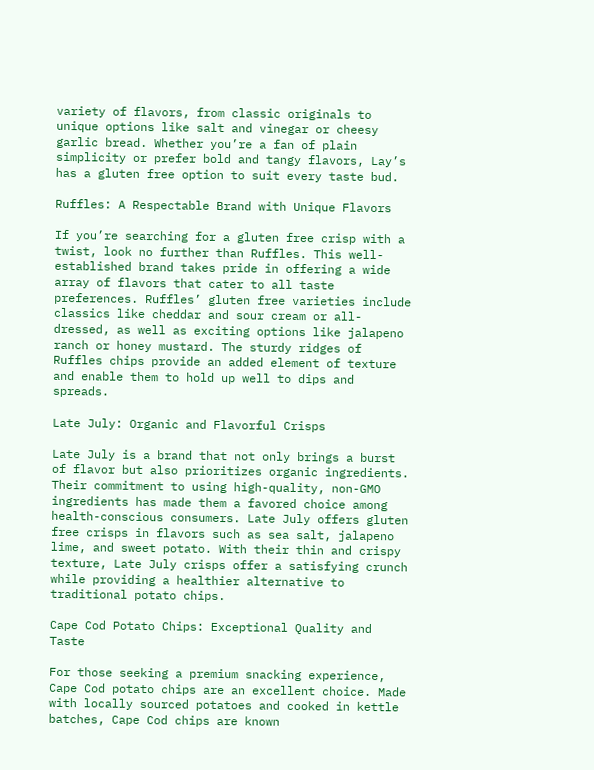variety of flavors, from classic originals to unique options like salt and vinegar or cheesy garlic bread. Whether you’re a fan of plain simplicity or prefer bold and tangy flavors, Lay’s has a gluten free option to suit every taste bud.

Ruffles: A Respectable Brand with Unique Flavors

If you’re searching for a gluten free crisp with a twist, look no further than Ruffles. This well-established brand takes pride in offering a wide array of flavors that cater to all taste preferences. Ruffles’ gluten free varieties include classics like cheddar and sour cream or all-dressed, as well as exciting options like jalapeno ranch or honey mustard. The sturdy ridges of Ruffles chips provide an added element of texture and enable them to hold up well to dips and spreads.

Late July: Organic and Flavorful Crisps

Late July is a brand that not only brings a burst of flavor but also prioritizes organic ingredients. Their commitment to using high-quality, non-GMO ingredients has made them a favored choice among health-conscious consumers. Late July offers gluten free crisps in flavors such as sea salt, jalapeno lime, and sweet potato. With their thin and crispy texture, Late July crisps offer a satisfying crunch while providing a healthier alternative to traditional potato chips.

Cape Cod Potato Chips: Exceptional Quality and Taste

For those seeking a premium snacking experience, Cape Cod potato chips are an excellent choice. Made with locally sourced potatoes and cooked in kettle batches, Cape Cod chips are known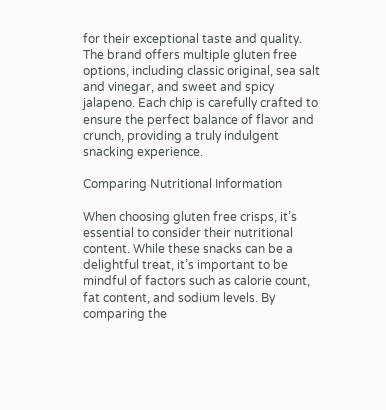for their exceptional taste and quality. The brand offers multiple gluten free options, including classic original, sea salt and vinegar, and sweet and spicy jalapeno. Each chip is carefully crafted to ensure the perfect balance of flavor and crunch, providing a truly indulgent snacking experience.

Comparing Nutritional Information

When choosing gluten free crisps, it’s essential to consider their nutritional content. While these snacks can be a delightful treat, it’s important to be mindful of factors such as calorie count, fat content, and sodium levels. By comparing the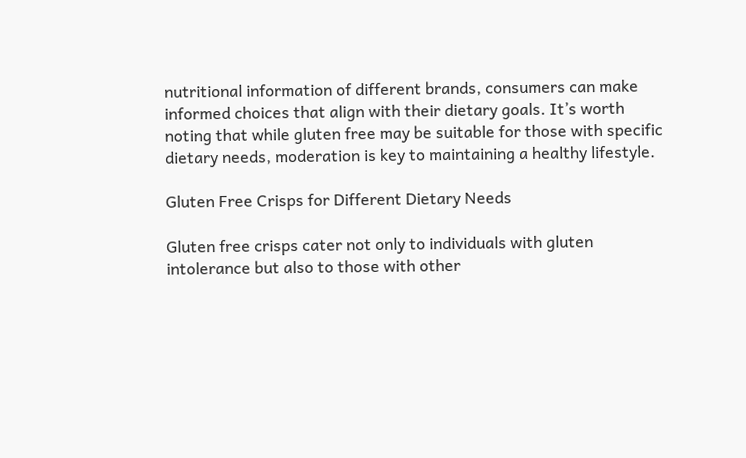nutritional information of different brands, consumers can make informed choices that align with their dietary goals. It’s worth noting that while gluten free may be suitable for those with specific dietary needs, moderation is key to maintaining a healthy lifestyle.

Gluten Free Crisps for Different Dietary Needs

Gluten free crisps cater not only to individuals with gluten intolerance but also to those with other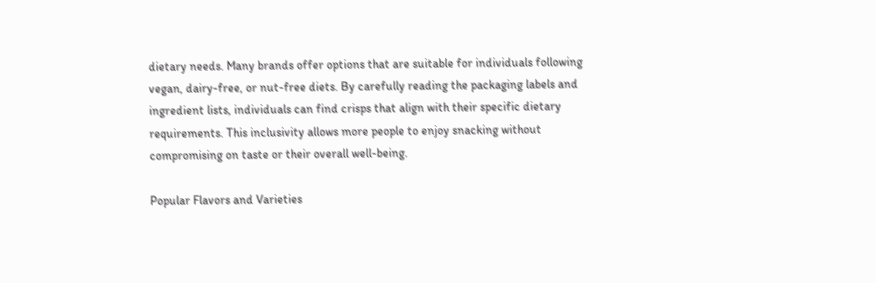dietary needs. Many brands offer options that are suitable for individuals following vegan, dairy-free, or nut-free diets. By carefully reading the packaging labels and ingredient lists, individuals can find crisps that align with their specific dietary requirements. This inclusivity allows more people to enjoy snacking without compromising on taste or their overall well-being.

Popular Flavors and Varieties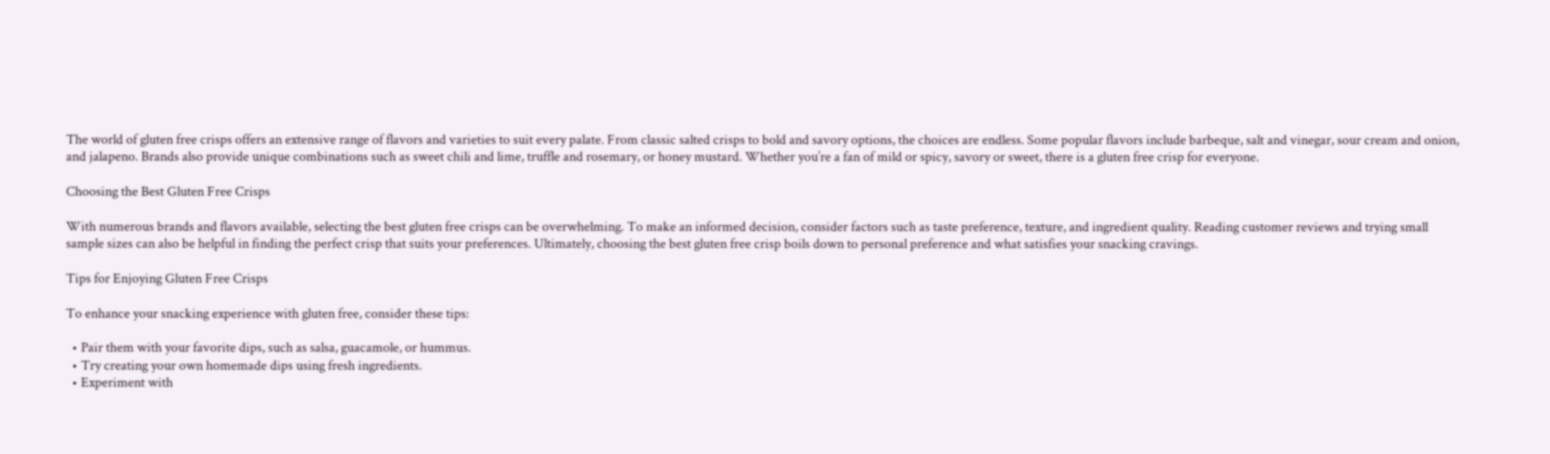The world of gluten free crisps offers an extensive range of flavors and varieties to suit every palate. From classic salted crisps to bold and savory options, the choices are endless. Some popular flavors include barbeque, salt and vinegar, sour cream and onion, and jalapeno. Brands also provide unique combinations such as sweet chili and lime, truffle and rosemary, or honey mustard. Whether you’re a fan of mild or spicy, savory or sweet, there is a gluten free crisp for everyone.

Choosing the Best Gluten Free Crisps

With numerous brands and flavors available, selecting the best gluten free crisps can be overwhelming. To make an informed decision, consider factors such as taste preference, texture, and ingredient quality. Reading customer reviews and trying small sample sizes can also be helpful in finding the perfect crisp that suits your preferences. Ultimately, choosing the best gluten free crisp boils down to personal preference and what satisfies your snacking cravings.

Tips for Enjoying Gluten Free Crisps

To enhance your snacking experience with gluten free, consider these tips:

  • Pair them with your favorite dips, such as salsa, guacamole, or hummus.
  • Try creating your own homemade dips using fresh ingredients.
  • Experiment with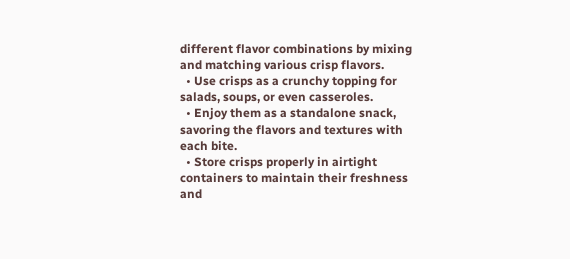different flavor combinations by mixing and matching various crisp flavors.
  • Use crisps as a crunchy topping for salads, soups, or even casseroles.
  • Enjoy them as a standalone snack, savoring the flavors and textures with each bite.
  • Store crisps properly in airtight containers to maintain their freshness and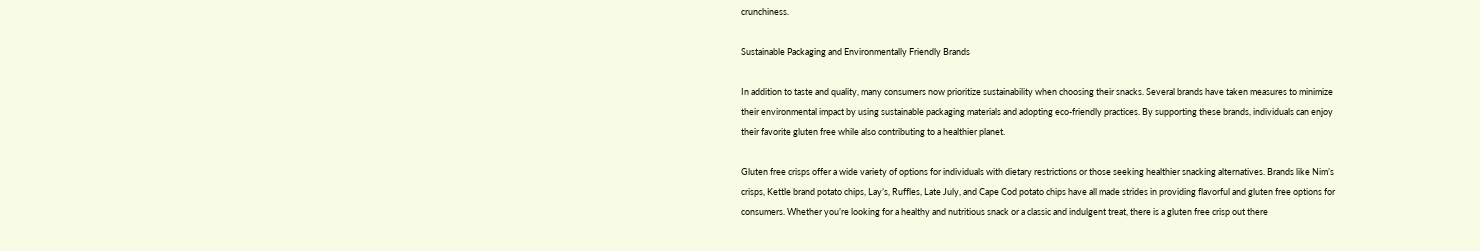crunchiness.

Sustainable Packaging and Environmentally Friendly Brands

In addition to taste and quality, many consumers now prioritize sustainability when choosing their snacks. Several brands have taken measures to minimize their environmental impact by using sustainable packaging materials and adopting eco-friendly practices. By supporting these brands, individuals can enjoy their favorite gluten free while also contributing to a healthier planet.

Gluten free crisps offer a wide variety of options for individuals with dietary restrictions or those seeking healthier snacking alternatives. Brands like Nim’s crisps, Kettle brand potato chips, Lay’s, Ruffles, Late July, and Cape Cod potato chips have all made strides in providing flavorful and gluten free options for consumers. Whether you’re looking for a healthy and nutritious snack or a classic and indulgent treat, there is a gluten free crisp out there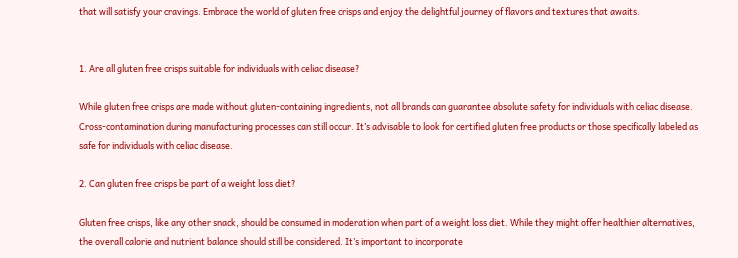that will satisfy your cravings. Embrace the world of gluten free crisps and enjoy the delightful journey of flavors and textures that awaits.


1. Are all gluten free crisps suitable for individuals with celiac disease?

While gluten free crisps are made without gluten-containing ingredients, not all brands can guarantee absolute safety for individuals with celiac disease. Cross-contamination during manufacturing processes can still occur. It’s advisable to look for certified gluten free products or those specifically labeled as safe for individuals with celiac disease.

2. Can gluten free crisps be part of a weight loss diet?

Gluten free crisps, like any other snack, should be consumed in moderation when part of a weight loss diet. While they might offer healthier alternatives, the overall calorie and nutrient balance should still be considered. It’s important to incorporate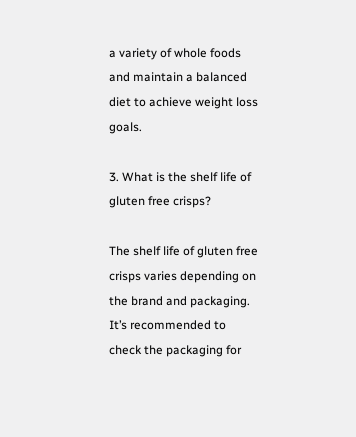a variety of whole foods and maintain a balanced diet to achieve weight loss goals.

3. What is the shelf life of gluten free crisps?

The shelf life of gluten free crisps varies depending on the brand and packaging. It’s recommended to check the packaging for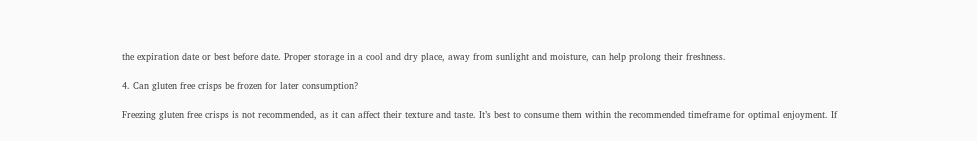the expiration date or best before date. Proper storage in a cool and dry place, away from sunlight and moisture, can help prolong their freshness.

4. Can gluten free crisps be frozen for later consumption?

Freezing gluten free crisps is not recommended, as it can affect their texture and taste. It’s best to consume them within the recommended timeframe for optimal enjoyment. If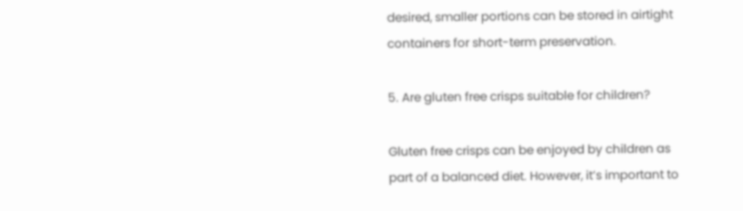desired, smaller portions can be stored in airtight containers for short-term preservation.

5. Are gluten free crisps suitable for children?

Gluten free crisps can be enjoyed by children as part of a balanced diet. However, it’s important to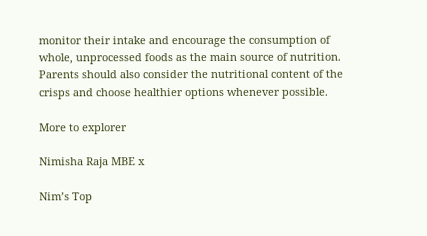monitor their intake and encourage the consumption of whole, unprocessed foods as the main source of nutrition. Parents should also consider the nutritional content of the crisps and choose healthier options whenever possible.

More to explorer

Nimisha Raja MBE x

Nim’s Top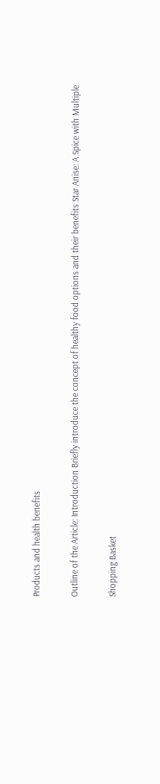Products and health benefits

Outline of the Article: Introduction Briefly introduce the concept of healthy food options and their benefits Star Anise: A Spice with Multiple

Shopping Basket